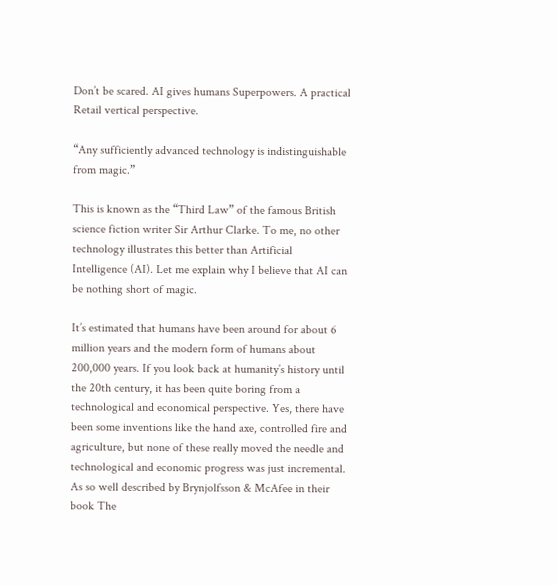Don’t be scared. AI gives humans Superpowers. A practical Retail vertical perspective.

“Any sufficiently advanced technology is indistinguishable from magic.”

This is known as the “Third Law” of the famous British science fiction writer Sir Arthur Clarke. To me, no other technology illustrates this better than Artificial Intelligence (AI). Let me explain why I believe that AI can be nothing short of magic.

It’s estimated that humans have been around for about 6 million years and the modern form of humans about 200,000 years. If you look back at humanity’s history until the 20th century, it has been quite boring from a technological and economical perspective. Yes, there have been some inventions like the hand axe, controlled fire and agriculture, but none of these really moved the needle and technological and economic progress was just incremental. As so well described by Brynjolfsson & McAfee in their book The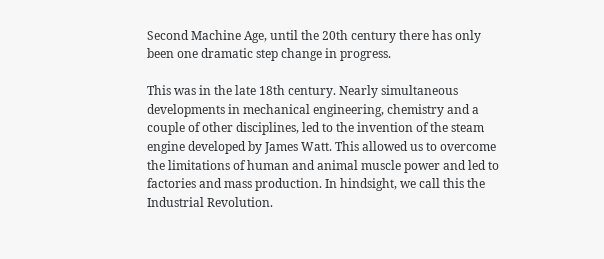Second Machine Age, until the 20th century there has only been one dramatic step change in progress.

This was in the late 18th century. Nearly simultaneous developments in mechanical engineering, chemistry and a couple of other disciplines, led to the invention of the steam engine developed by James Watt. This allowed us to overcome the limitations of human and animal muscle power and led to factories and mass production. In hindsight, we call this the Industrial Revolution.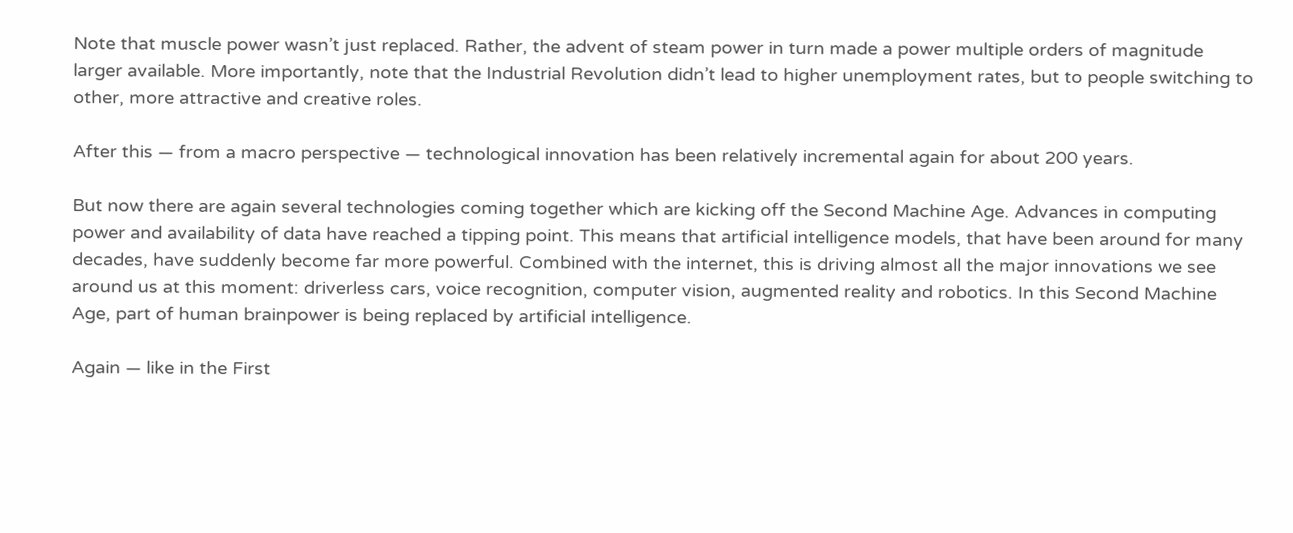Note that muscle power wasn’t just replaced. Rather, the advent of steam power in turn made a power multiple orders of magnitude larger available. More importantly, note that the Industrial Revolution didn’t lead to higher unemployment rates, but to people switching to other, more attractive and creative roles.

After this — from a macro perspective — technological innovation has been relatively incremental again for about 200 years.

But now there are again several technologies coming together which are kicking off the Second Machine Age. Advances in computing power and availability of data have reached a tipping point. This means that artificial intelligence models, that have been around for many decades, have suddenly become far more powerful. Combined with the internet, this is driving almost all the major innovations we see around us at this moment: driverless cars, voice recognition, computer vision, augmented reality and robotics. In this Second Machine Age, part of human brainpower is being replaced by artificial intelligence.

Again — like in the First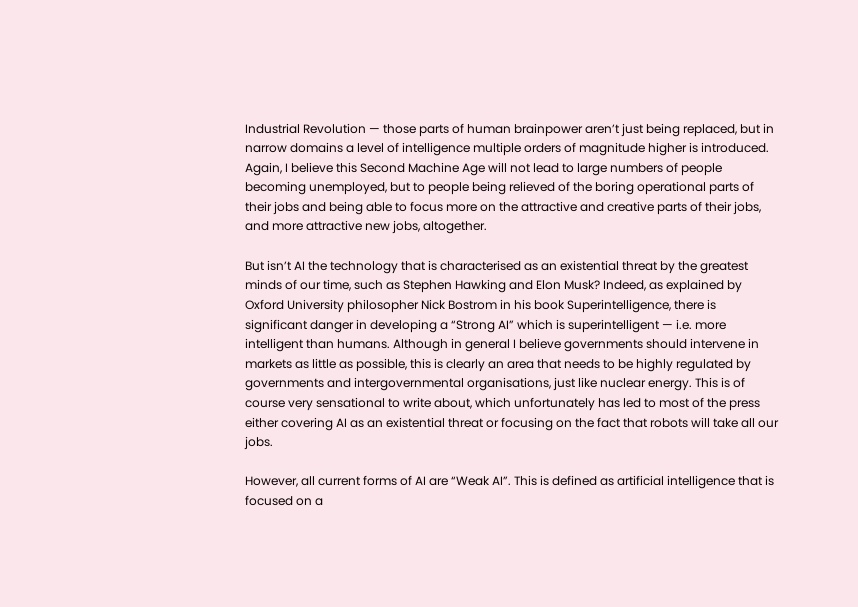Industrial Revolution — those parts of human brainpower aren’t just being replaced, but in narrow domains a level of intelligence multiple orders of magnitude higher is introduced. Again, I believe this Second Machine Age will not lead to large numbers of people becoming unemployed, but to people being relieved of the boring operational parts of their jobs and being able to focus more on the attractive and creative parts of their jobs, and more attractive new jobs, altogether.

But isn’t AI the technology that is characterised as an existential threat by the greatest minds of our time, such as Stephen Hawking and Elon Musk? Indeed, as explained by Oxford University philosopher Nick Bostrom in his book Superintelligence, there is significant danger in developing a “Strong AI” which is superintelligent — i.e. more intelligent than humans. Although in general I believe governments should intervene in markets as little as possible, this is clearly an area that needs to be highly regulated by governments and intergovernmental organisations, just like nuclear energy. This is of course very sensational to write about, which unfortunately has led to most of the press either covering AI as an existential threat or focusing on the fact that robots will take all our jobs.

However, all current forms of AI are “Weak AI”. This is defined as artificial intelligence that is focused on a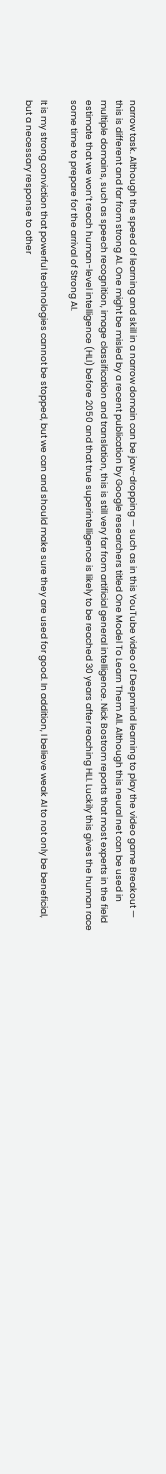narrow task. Although the speed of learning and skill in a narrow domain can be jaw-dropping — such as in this YouTube video of Deepmind learning to play the video game Breakout — this is different and far from strong AI. One might be misled by a recent publication by Google researchers titled One Model To Learn Them All. Although this neural net can be used in multiple domains, such as speech recognition, image classification and translation, this is still very far from artificial general intelligence. Nick Bostrom reports that most experts in the field estimate that we won’t reach human-level intelligence (HLI) before 2050 and that true superintelligence is likely to be reached 30 years after reaching HLI. Luckily this gives the human race some time to prepare for the arrival of Strong AI.

It is my strong conviction that powerful technologies cannot be stopped, but we can and should make sure they are used for good. In addition, I believe weak AI to not only be beneficial, but a necessary response to other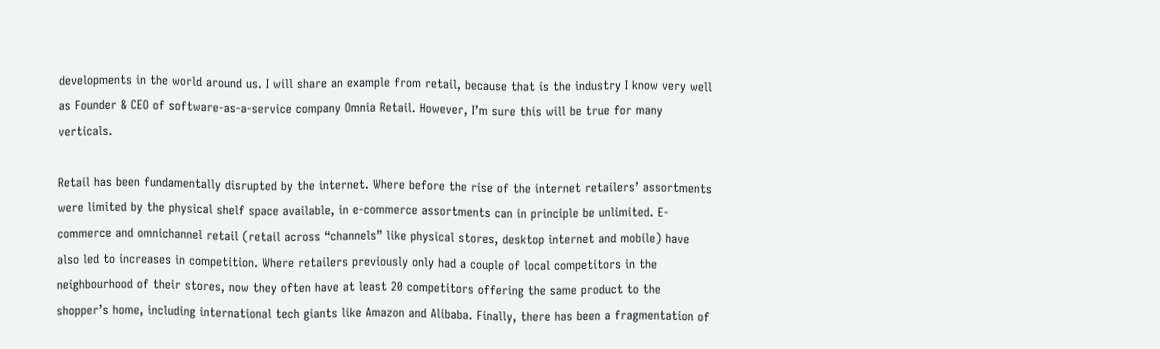developments in the world around us. I will share an example from retail, because that is the industry I know very well as Founder & CEO of software-as-a-service company Omnia Retail. However, I’m sure this will be true for many verticals.

Retail has been fundamentally disrupted by the internet. Where before the rise of the internet retailers’ assortments were limited by the physical shelf space available, in e-commerce assortments can in principle be unlimited. E-commerce and omnichannel retail (retail across “channels” like physical stores, desktop internet and mobile) have also led to increases in competition. Where retailers previously only had a couple of local competitors in the neighbourhood of their stores, now they often have at least 20 competitors offering the same product to the shopper’s home, including international tech giants like Amazon and Alibaba. Finally, there has been a fragmentation of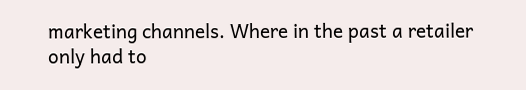marketing channels. Where in the past a retailer only had to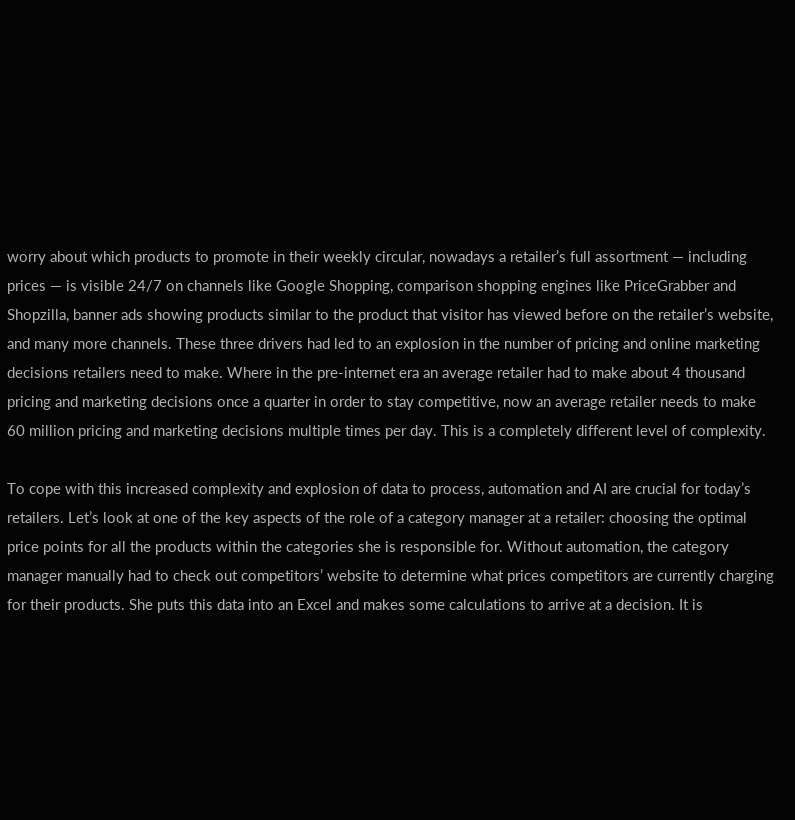worry about which products to promote in their weekly circular, nowadays a retailer’s full assortment — including prices — is visible 24/7 on channels like Google Shopping, comparison shopping engines like PriceGrabber and Shopzilla, banner ads showing products similar to the product that visitor has viewed before on the retailer’s website, and many more channels. These three drivers had led to an explosion in the number of pricing and online marketing decisions retailers need to make. Where in the pre-internet era an average retailer had to make about 4 thousand pricing and marketing decisions once a quarter in order to stay competitive, now an average retailer needs to make 60 million pricing and marketing decisions multiple times per day. This is a completely different level of complexity.

To cope with this increased complexity and explosion of data to process, automation and AI are crucial for today’s retailers. Let’s look at one of the key aspects of the role of a category manager at a retailer: choosing the optimal price points for all the products within the categories she is responsible for. Without automation, the category manager manually had to check out competitors’ website to determine what prices competitors are currently charging for their products. She puts this data into an Excel and makes some calculations to arrive at a decision. It is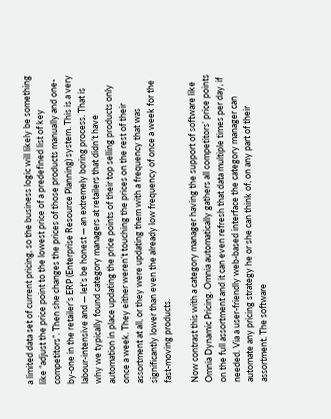a limited data set of current pricing, so the business logic will likely be something like “adjust the price point to the lowest price of a predefined list of key competitors”. Then she changes the prices of those products manually and one-by-one in the retailer’s ERP (Enterprise Resource Planning) system. This is a very labour-intensive and — let’s be honest — an extremely boring process. That is why we typically found category managers at retailers that didn’t have automation in place updating the price points of their top selling products only once a week. They either weren’t touching the prices on the rest of their assortment at all, or they were updating them with a frequency that was significantly lower than even the already low frequency of once a week for the fast-moving products.

Now contrast this with a category manager having the support of software like Omnia Dynamic Pricing. Omnia automatically gathers all competitors’ price points on the full assortment and it can even refresh that data multiple times per day, if needed. Via a user-friendly web-based interface the category manager can automate any pricing strategy he or she can think of, on any part of their assortment. The software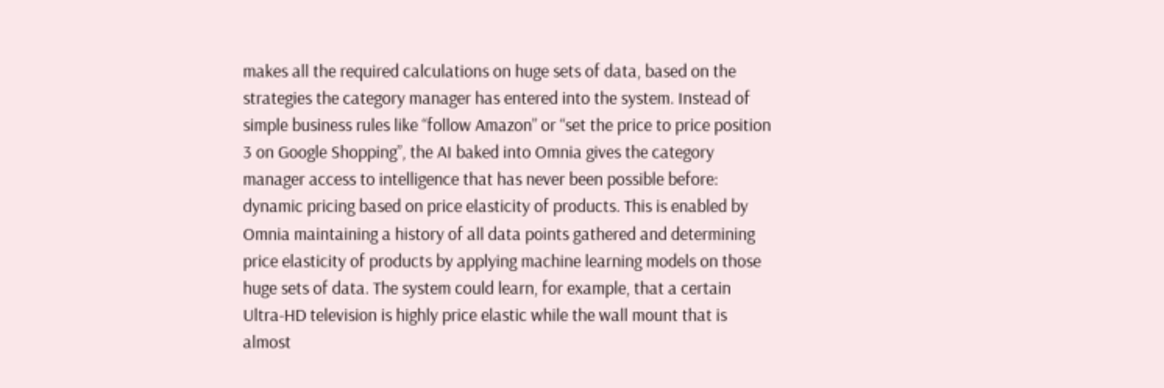makes all the required calculations on huge sets of data, based on the strategies the category manager has entered into the system. Instead of simple business rules like “follow Amazon” or “set the price to price position 3 on Google Shopping”, the AI baked into Omnia gives the category manager access to intelligence that has never been possible before: dynamic pricing based on price elasticity of products. This is enabled by Omnia maintaining a history of all data points gathered and determining price elasticity of products by applying machine learning models on those huge sets of data. The system could learn, for example, that a certain Ultra-HD television is highly price elastic while the wall mount that is almost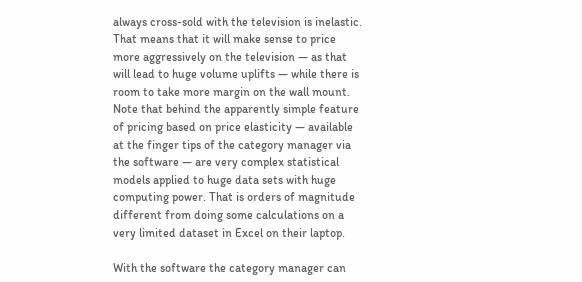always cross-sold with the television is inelastic. That means that it will make sense to price more aggressively on the television — as that will lead to huge volume uplifts — while there is room to take more margin on the wall mount. Note that behind the apparently simple feature of pricing based on price elasticity — available at the finger tips of the category manager via the software — are very complex statistical models applied to huge data sets with huge computing power. That is orders of magnitude different from doing some calculations on a very limited dataset in Excel on their laptop.

With the software the category manager can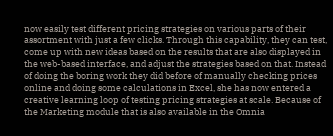now easily test different pricing strategies on various parts of their assortment with just a few clicks. Through this capability, they can test, come up with new ideas based on the results that are also displayed in the web-based interface, and adjust the strategies based on that. Instead of doing the boring work they did before of manually checking prices online and doing some calculations in Excel, she has now entered a creative learning loop of testing pricing strategies at scale. Because of the Marketing module that is also available in the Omnia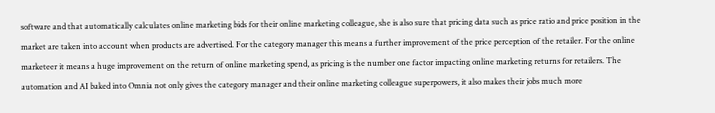software and that automatically calculates online marketing bids for their online marketing colleague, she is also sure that pricing data such as price ratio and price position in the market are taken into account when products are advertised. For the category manager this means a further improvement of the price perception of the retailer. For the online marketeer it means a huge improvement on the return of online marketing spend, as pricing is the number one factor impacting online marketing returns for retailers. The automation and AI baked into Omnia not only gives the category manager and their online marketing colleague superpowers, it also makes their jobs much more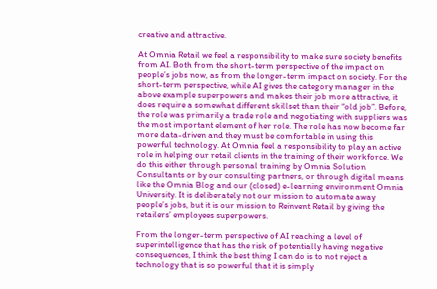creative and attractive.

At Omnia Retail we feel a responsibility to make sure society benefits from AI. Both from the short-term perspective of the impact on people’s jobs now, as from the longer-term impact on society. For the short-term perspective, while AI gives the category manager in the above example superpowers and makes their job more attractive, it does require a somewhat different skillset than their “old job”. Before, the role was primarily a trade role and negotiating with suppliers was the most important element of her role. The role has now become far more data-driven and they must be comfortable in using this powerful technology. At Omnia feel a responsibility to play an active role in helping our retail clients in the training of their workforce. We do this either through personal training by Omnia Solution Consultants or by our consulting partners, or through digital means like the Omnia Blog and our (closed) e-learning environment Omnia University. It is deliberately not our mission to automate away people’s jobs, but it is our mission to Reinvent Retail by giving the retailers’ employees superpowers.

From the longer-term perspective of AI reaching a level of superintelligence that has the risk of potentially having negative consequences, I think the best thing I can do is to not reject a technology that is so powerful that it is simply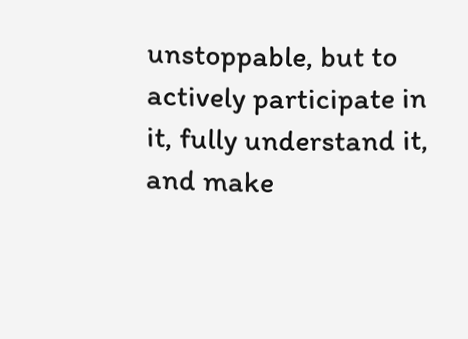unstoppable, but to actively participate in it, fully understand it, and make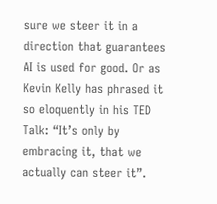sure we steer it in a direction that guarantees AI is used for good. Or as Kevin Kelly has phrased it so eloquently in his TED Talk: “It’s only by embracing it, that we actually can steer it”.